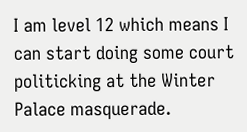I am level 12 which means I can start doing some court politicking at the Winter Palace masquerade.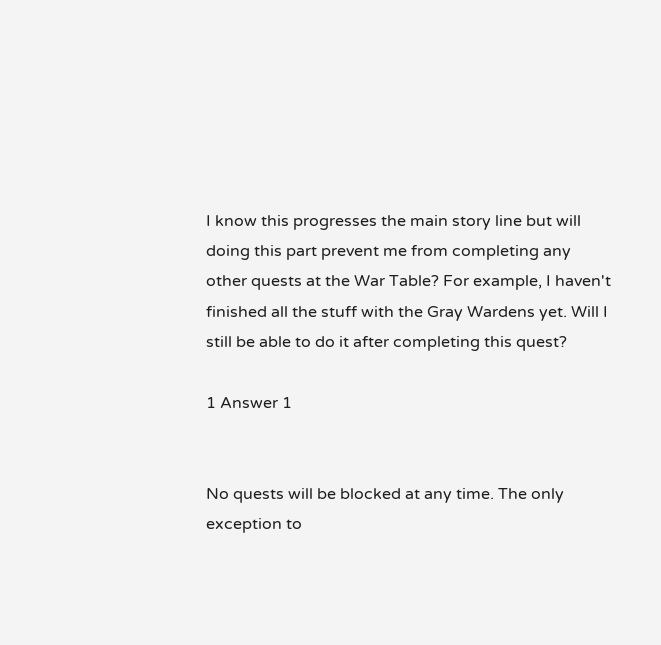I know this progresses the main story line but will doing this part prevent me from completing any other quests at the War Table? For example, I haven't finished all the stuff with the Gray Wardens yet. Will I still be able to do it after completing this quest?

1 Answer 1


No quests will be blocked at any time. The only exception to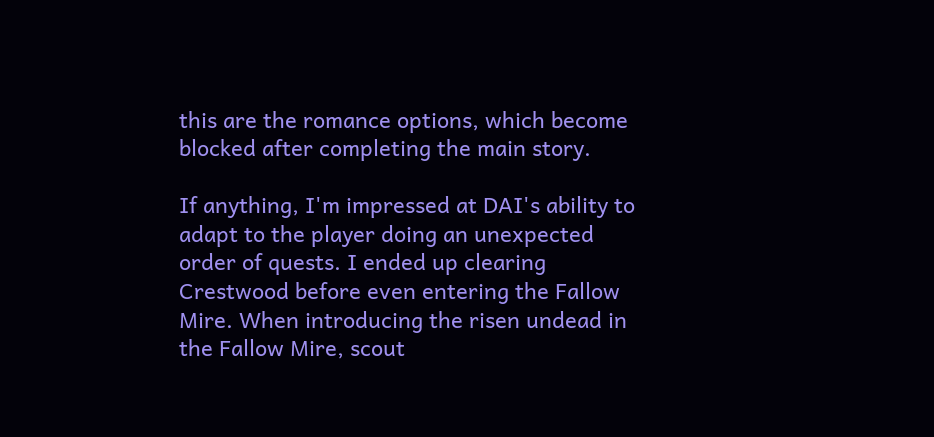this are the romance options, which become blocked after completing the main story.

If anything, I'm impressed at DAI's ability to adapt to the player doing an unexpected order of quests. I ended up clearing Crestwood before even entering the Fallow Mire. When introducing the risen undead in the Fallow Mire, scout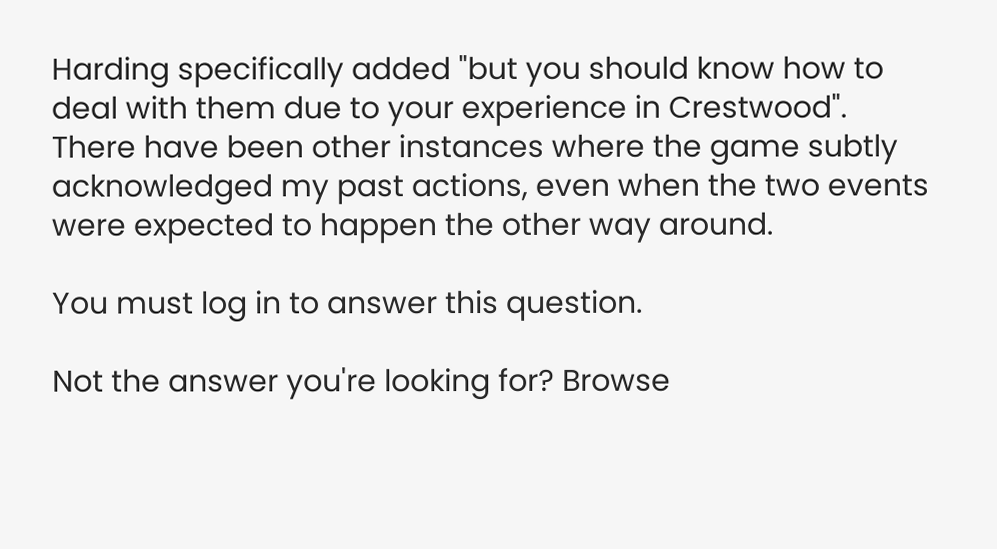Harding specifically added "but you should know how to deal with them due to your experience in Crestwood".
There have been other instances where the game subtly acknowledged my past actions, even when the two events were expected to happen the other way around.

You must log in to answer this question.

Not the answer you're looking for? Browse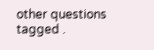other questions tagged .